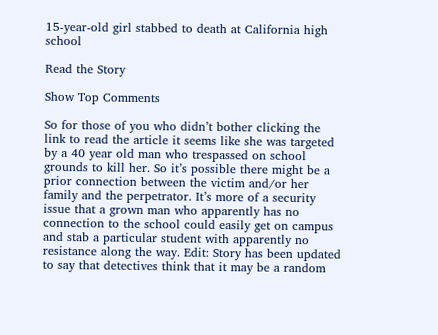15-year-old girl stabbed to death at California high school

Read the Story

Show Top Comments

So for those of you who didn’t bother clicking the link to read the article it seems like she was targeted by a 40 year old man who trespassed on school grounds to kill her. So it’s possible there might be a prior connection between the victim and/or her family and the perpetrator. It’s more of a security issue that a grown man who apparently has no connection to the school could easily get on campus and stab a particular student with apparently no resistance along the way. Edit: Story has been updated to say that detectives think that it may be a random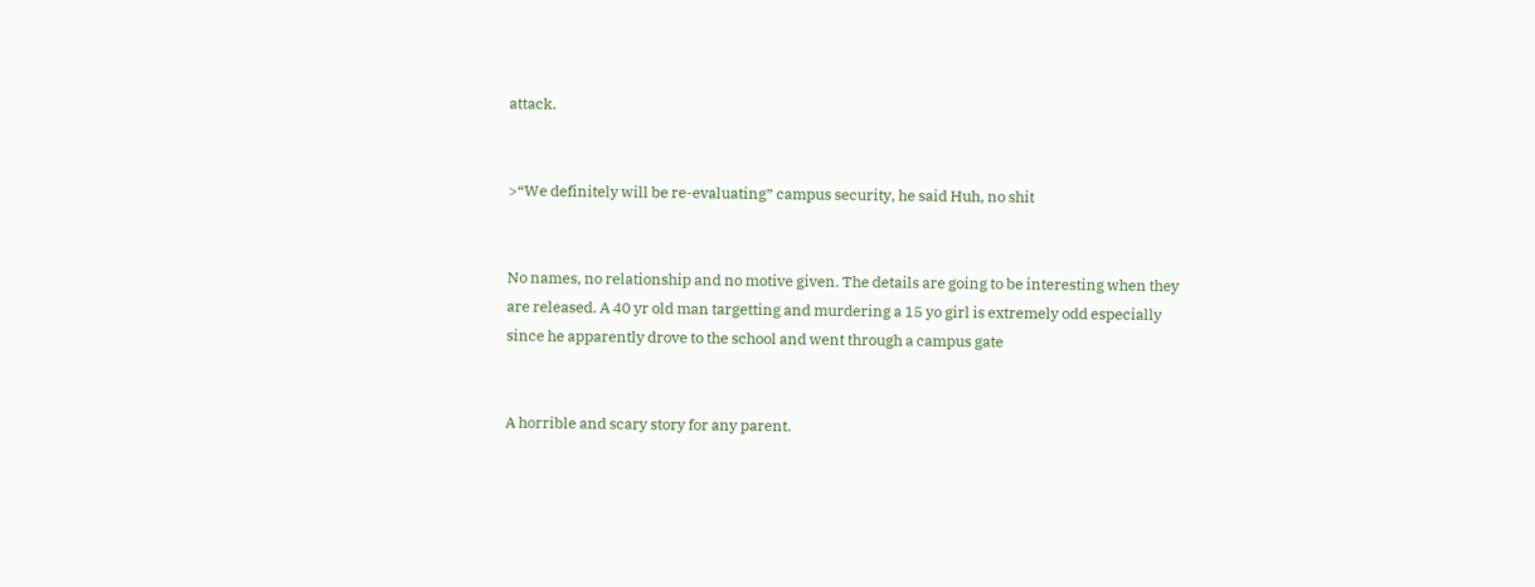attack.


>“We definitely will be re-evaluating” campus security, he said Huh, no shit


No names, no relationship and no motive given. The details are going to be interesting when they are released. A 40 yr old man targetting and murdering a 15 yo girl is extremely odd especially since he apparently drove to the school and went through a campus gate


A horrible and scary story for any parent.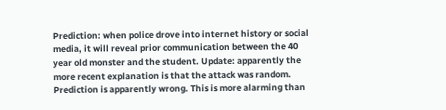Prediction: when police drove into internet history or social media, it will reveal prior communication between the 40 year old monster and the student. Update: apparently the more recent explanation is that the attack was random. Prediction is apparently wrong. This is more alarming than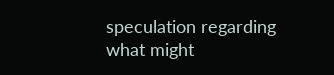speculation regarding what might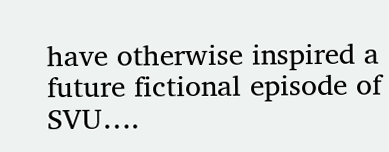have otherwise inspired a future fictional episode of SVU….